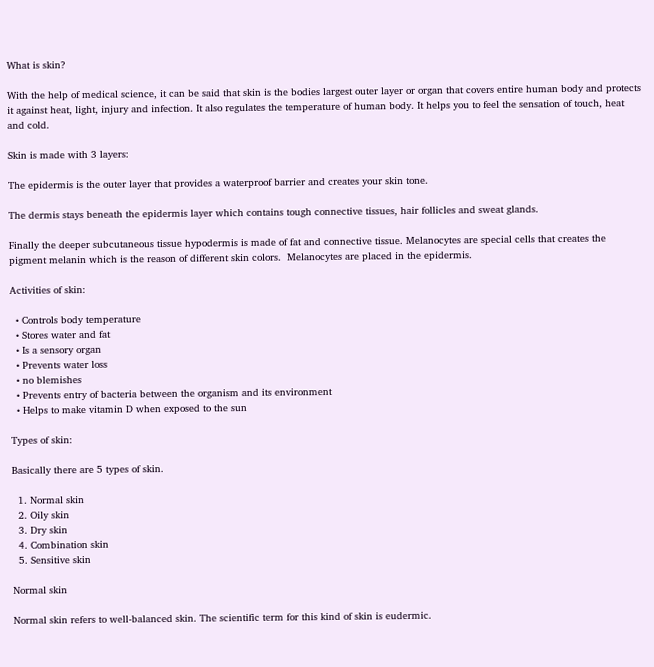What is skin?

With the help of medical science, it can be said that skin is the bodies largest outer layer or organ that covers entire human body and protects it against heat, light, injury and infection. It also regulates the temperature of human body. It helps you to feel the sensation of touch, heat and cold.

Skin is made with 3 layers:

The epidermis is the outer layer that provides a waterproof barrier and creates your skin tone.

The dermis stays beneath the epidermis layer which contains tough connective tissues, hair follicles and sweat glands.

Finally the deeper subcutaneous tissue hypodermis is made of fat and connective tissue. Melanocytes are special cells that creates the pigment melanin which is the reason of different skin colors.  Melanocytes are placed in the epidermis.

Activities of skin:

  • Controls body temperature
  • Stores water and fat
  • Is a sensory organ
  • Prevents water loss
  • no blemishes
  • Prevents entry of bacteria between the organism and its environment
  • Helps to make vitamin D when exposed to the sun

Types of skin:

Basically there are 5 types of skin.

  1. Normal skin
  2. Oily skin
  3. Dry skin
  4. Combination skin
  5. Sensitive skin

Normal skin

Normal skin refers to well-balanced skin. The scientific term for this kind of skin is eudermic.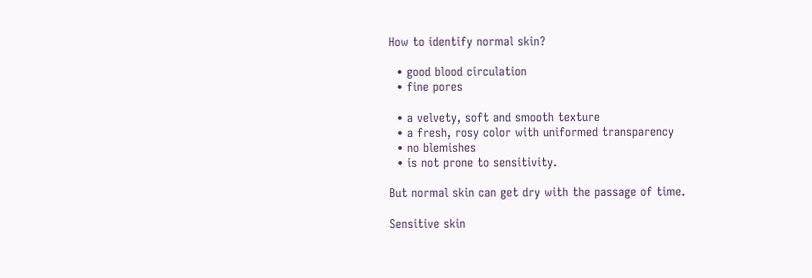How to identify normal skin?

  • good blood circulation
  • fine pores

  • a velvety, soft and smooth texture
  • a fresh, rosy color with uniformed transparency
  • no blemishes
  • is not prone to sensitivity.

But normal skin can get dry with the passage of time.

Sensitive skin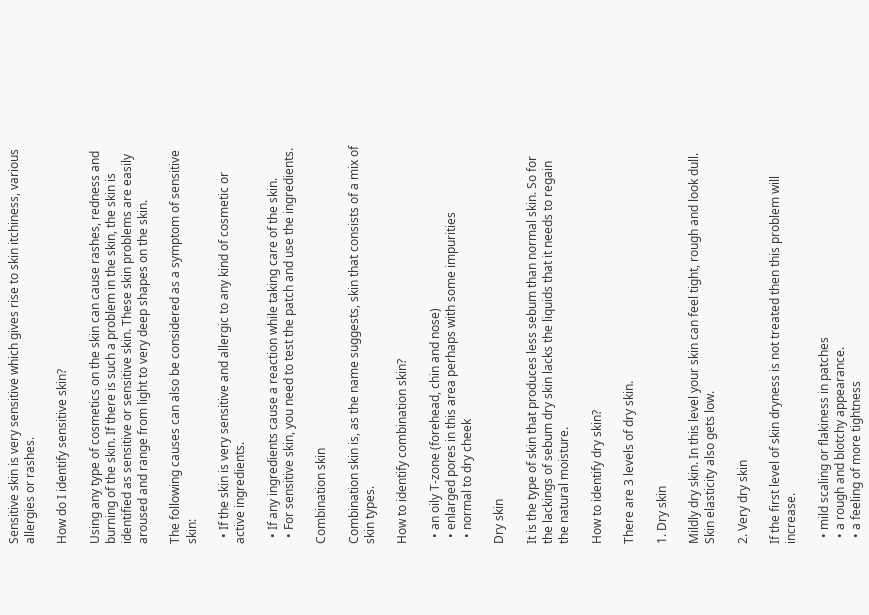Sensitive skin is very sensitive which gives rise to skin itchiness, various allergies or rashes.

How do I identify sensitive skin?

Using any type of cosmetics on the skin can cause rashes, redness and burning of the skin. If there is such a problem in the skin, the skin is identified as sensitive or sensitive skin. These skin problems are easily aroused and range from light to very deep shapes on the skin.

The following causes can also be considered as a symptom of sensitive skin:

  • If the skin is very sensitive and allergic to any kind of cosmetic or active ingredients.

  • If any ingredients cause a reaction while taking care of the skin.
  • For sensitive skin, you need to test the patch and use the ingredients.

Combination skin

Combination skin is, as the name suggests, skin that consists of a mix of skin types.

How to identify combination skin?

  • an oily T-zone (forehead, chin and nose)
  • enlarged pores in this area perhaps with some impurities
  • normal to dry cheek

Dry skin

It is the type of skin that produces less sebum than normal skin. So for the lackings of sebum dry skin lacks the liquids that it needs to regain the natural moisture.

How to identify dry skin?

There are 3 levels of dry skin.

1. Dry skin

Mildly dry skin. In this level your skin can feel tight, rough and look dull. Skin elasticity also gets low.

2. Very dry skin

If the first level of skin dryness is not treated then this problem will increase.

  • mild scaling or flakiness in patches
  • a rough and blotchy appearance.
  • a feeling of more tightness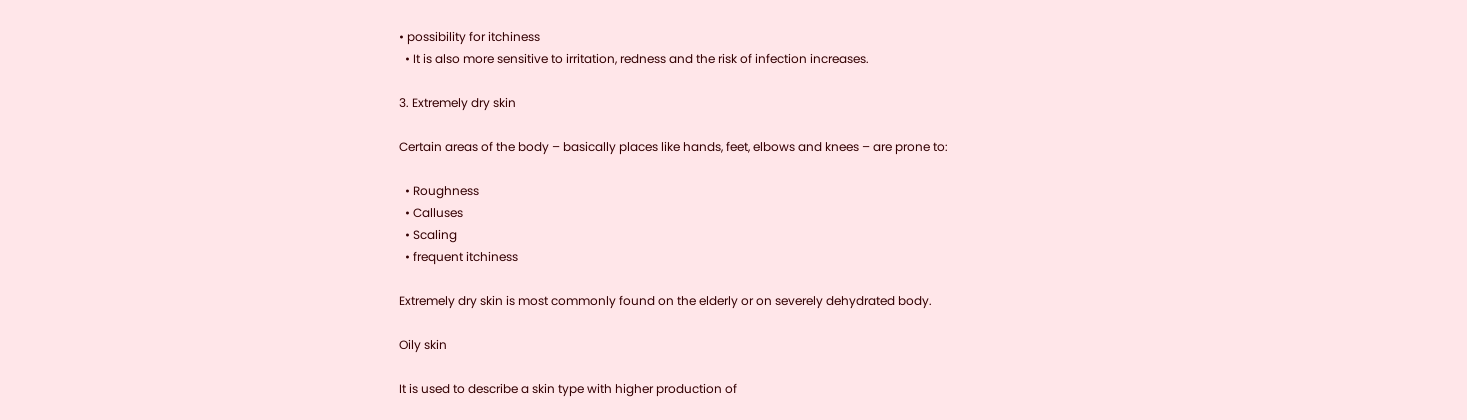• possibility for itchiness
  • It is also more sensitive to irritation, redness and the risk of infection increases.

3. Extremely dry skin

Certain areas of the body – basically places like hands, feet, elbows and knees – are prone to:

  • Roughness
  • Calluses
  • Scaling
  • frequent itchiness

Extremely dry skin is most commonly found on the elderly or on severely dehydrated body.

Oily skin

It is used to describe a skin type with higher production of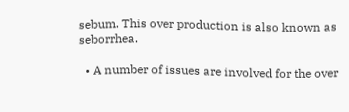sebum. This over production is also known as seborrhea.

  • A number of issues are involved for the over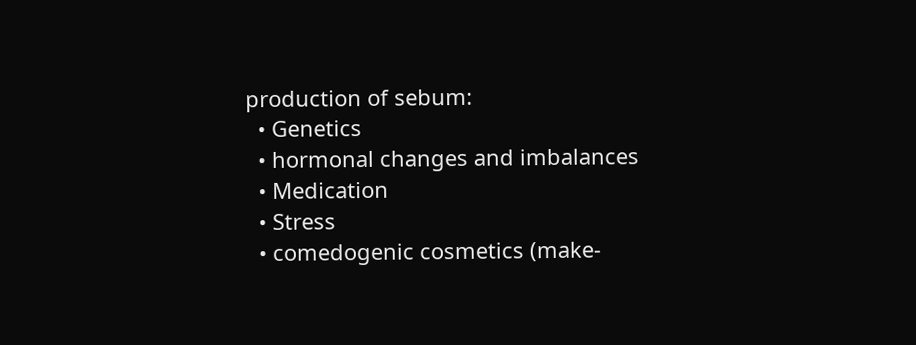production of sebum:
  • Genetics
  • hormonal changes and imbalances
  • Medication
  • Stress
  • comedogenic cosmetics (make-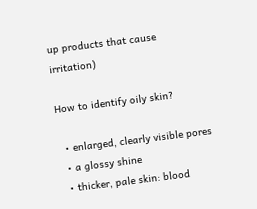up products that cause irritation)

How to identify oily skin?

  • enlarged, clearly visible pores
  • a glossy shine
  • thicker, pale skin: blood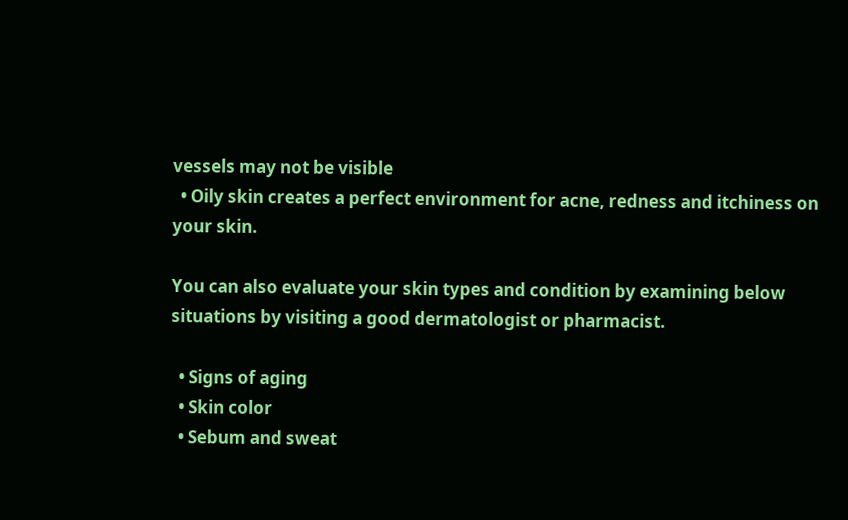vessels may not be visible
  • Oily skin creates a perfect environment for acne, redness and itchiness on your skin.

You can also evaluate your skin types and condition by examining below situations by visiting a good dermatologist or pharmacist.

  • Signs of aging
  • Skin color
  • Sebum and sweat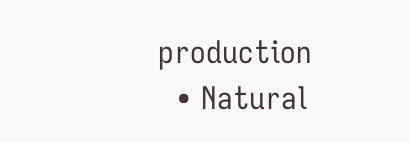production
  • Natural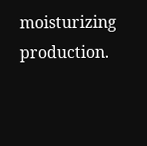moisturizing production.